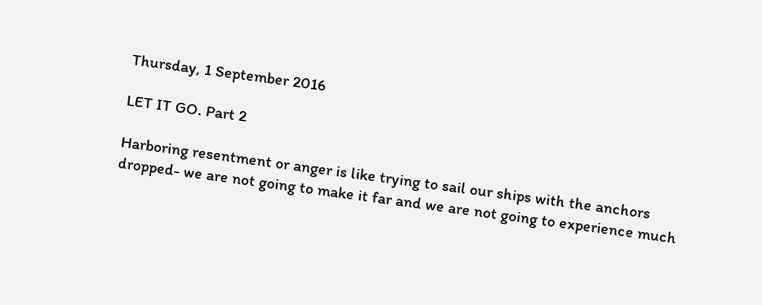Thursday, 1 September 2016

LET IT GO. Part 2

Harboring resentment or anger is like trying to sail our ships with the anchors dropped- we are not going to make it far and we are not going to experience much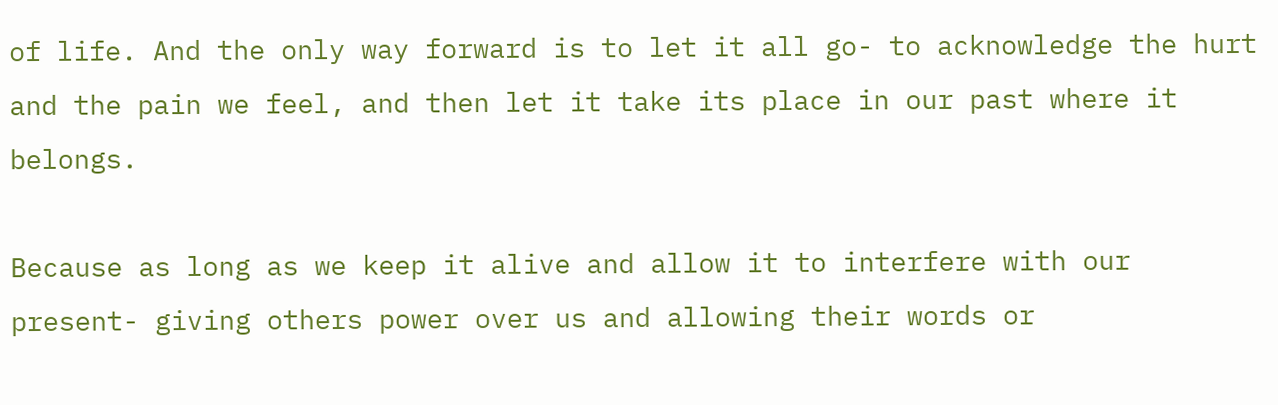of life. And the only way forward is to let it all go- to acknowledge the hurt and the pain we feel, and then let it take its place in our past where it belongs.

Because as long as we keep it alive and allow it to interfere with our present- giving others power over us and allowing their words or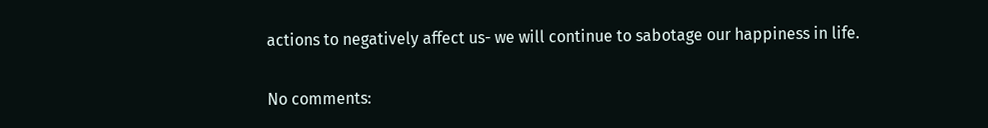actions to negatively affect us- we will continue to sabotage our happiness in life.

No comments: